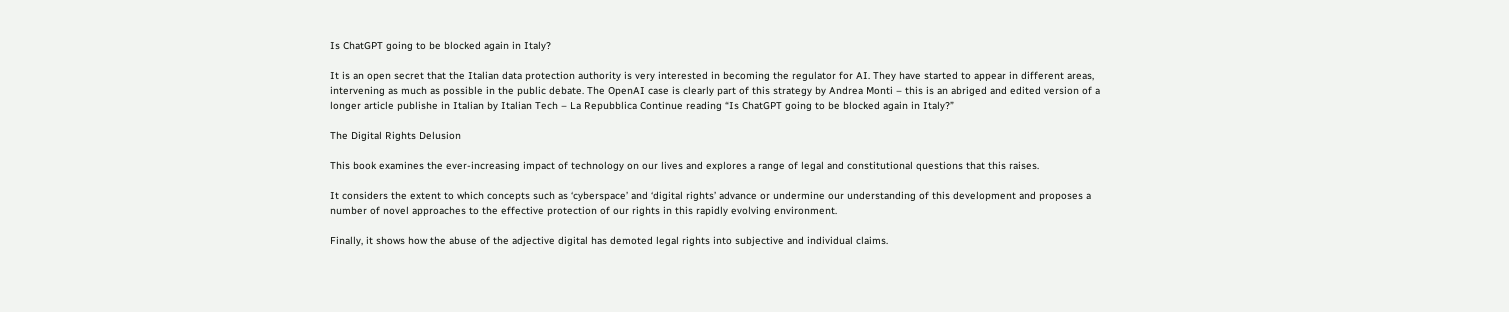Is ChatGPT going to be blocked again in Italy?

It is an open secret that the Italian data protection authority is very interested in becoming the regulator for AI. They have started to appear in different areas, intervening as much as possible in the public debate. The OpenAI case is clearly part of this strategy by Andrea Monti – this is an abriged and edited version of a longer article publishe in Italian by Italian Tech – La Repubblica Continue reading “Is ChatGPT going to be blocked again in Italy?”

The Digital Rights Delusion

This book examines the ever-increasing impact of technology on our lives and explores a range of legal and constitutional questions that this raises.

It considers the extent to which concepts such as ‘cyberspace’ and ‘digital rights’ advance or undermine our understanding of this development and proposes a number of novel approaches to the effective protection of our rights in this rapidly evolving environment.

Finally, it shows how the abuse of the adjective digital has demoted legal rights into subjective and individual claims.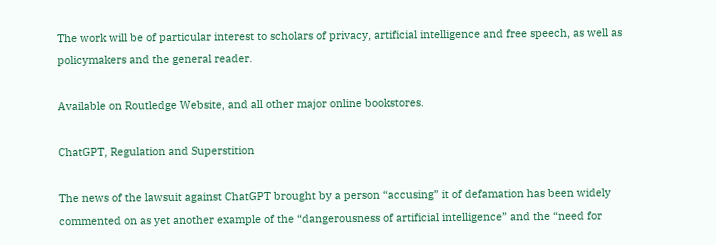The work will be of particular interest to scholars of privacy, artificial intelligence and free speech, as well as policymakers and the general reader.

Available on Routledge Website, and all other major online bookstores.

ChatGPT, Regulation and Superstition

The news of the lawsuit against ChatGPT brought by a person “accusing” it of defamation has been widely commented on as yet another example of the “dangerousness of artificial intelligence” and the “need for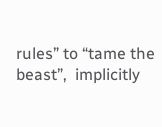rules” to “tame the beast”,  implicitly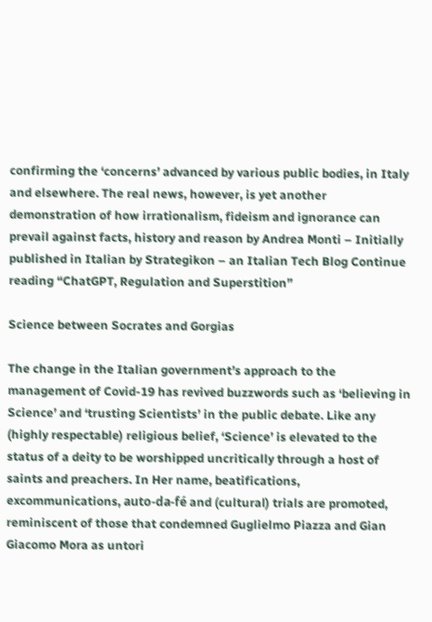confirming the ‘concerns’ advanced by various public bodies, in Italy and elsewhere. The real news, however, is yet another demonstration of how irrationalism, fideism and ignorance can prevail against facts, history and reason by Andrea Monti – Initially published in Italian by Strategikon – an Italian Tech Blog Continue reading “ChatGPT, Regulation and Superstition”

Science between Socrates and Gorgias

The change in the Italian government’s approach to the  management of Covid-19 has revived buzzwords such as ‘believing in Science’ and ‘trusting Scientists’ in the public debate. Like any (highly respectable) religious belief, ‘Science’ is elevated to the status of a deity to be worshipped uncritically through a host of saints and preachers. In Her name, beatifications, excommunications, auto-da-fé and (cultural) trials are promoted, reminiscent of those that condemned Guglielmo Piazza and Gian Giacomo Mora as untori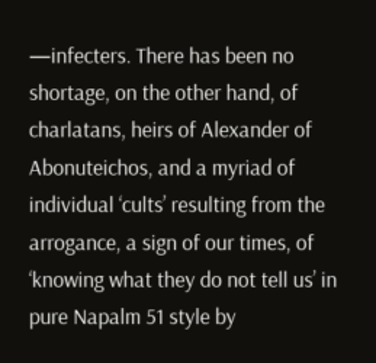—infecters. There has been no shortage, on the other hand, of charlatans, heirs of Alexander of Abonuteichos, and a myriad of individual ‘cults’ resulting from the arrogance, a sign of our times, of ‘knowing what they do not tell us’ in pure Napalm 51 style by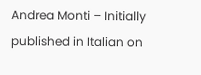Andrea Monti – Initially published in Italian on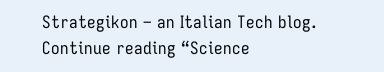Strategikon – an Italian Tech blog. Continue reading “Science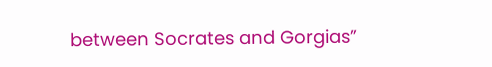between Socrates and Gorgias”